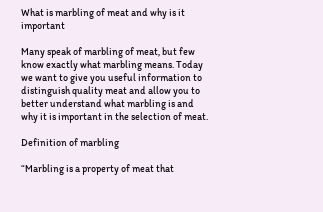What is marbling of meat and why is it important

Many speak of marbling of meat, but few know exactly what marbling means. Today we want to give you useful information to distinguish quality meat and allow you to better understand what marbling is and why it is important in the selection of meat.

Definition of marbling

“Marbling is a property of meat that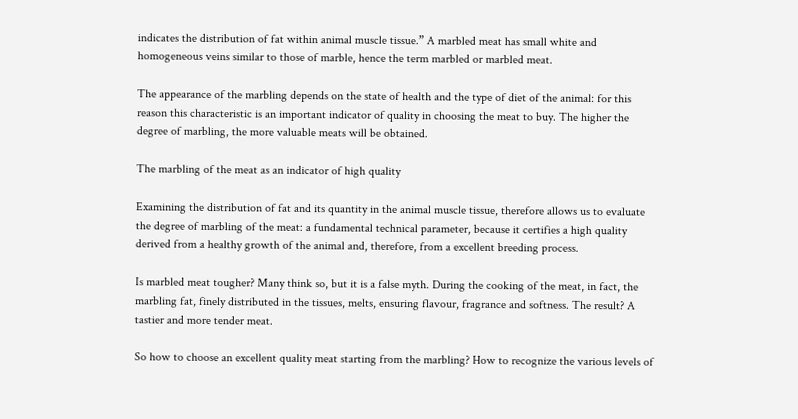indicates the distribution of fat within animal muscle tissue.” A marbled meat has small white and homogeneous veins similar to those of marble, hence the term marbled or marbled meat.

The appearance of the marbling depends on the state of health and the type of diet of the animal: for this reason this characteristic is an important indicator of quality in choosing the meat to buy. The higher the degree of marbling, the more valuable meats will be obtained.

The marbling of the meat as an indicator of high quality

Examining the distribution of fat and its quantity in the animal muscle tissue, therefore allows us to evaluate the degree of marbling of the meat: a fundamental technical parameter, because it certifies a high quality derived from a healthy growth of the animal and, therefore, from a excellent breeding process.

Is marbled meat tougher? Many think so, but it is a false myth. During the cooking of the meat, in fact, the marbling fat, finely distributed in the tissues, melts, ensuring flavour, fragrance and softness. The result? A tastier and more tender meat.

So how to choose an excellent quality meat starting from the marbling? How to recognize the various levels of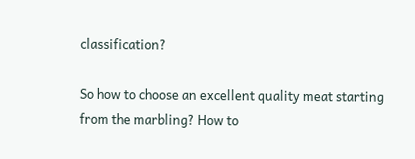classification?

So how to choose an excellent quality meat starting from the marbling? How to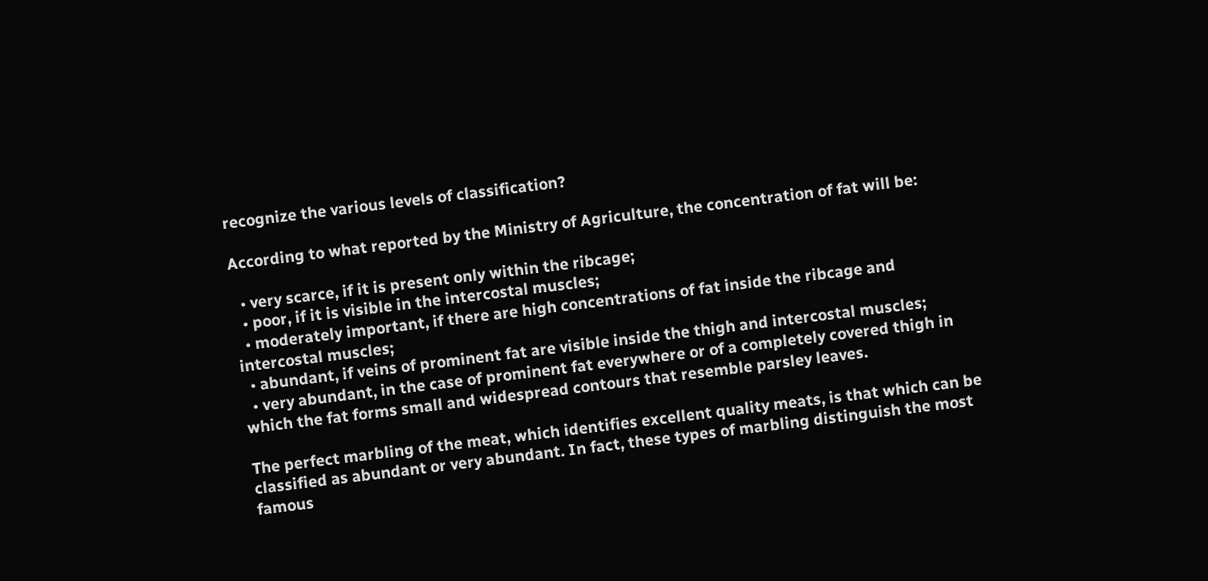recognize the various levels of classification?

According to what reported by the Ministry of Agriculture, the concentration of fat will be:

  • very scarce, if it is present only within the ribcage;
  • poor, if it is visible in the intercostal muscles;
  • moderately important, if there are high concentrations of fat inside the ribcage and intercostal muscles;
  • abundant, if veins of prominent fat are visible inside the thigh and intercostal muscles;
  • very abundant, in the case of prominent fat everywhere or of a completely covered thigh in which the fat forms small and widespread contours that resemble parsley leaves.

The perfect marbling of the meat, which identifies excellent quality meats, is that which can be classified as abundant or very abundant. In fact, these types of marbling distinguish the most famous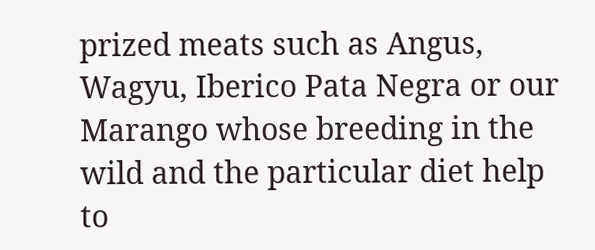prized meats such as Angus, Wagyu, Iberico Pata Negra or our Marango whose breeding in the wild and the particular diet help to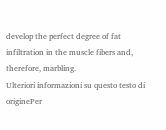develop the perfect degree of fat infiltration in the muscle fibers and, therefore, marbling.
Ulteriori informazioni su questo testo di originePer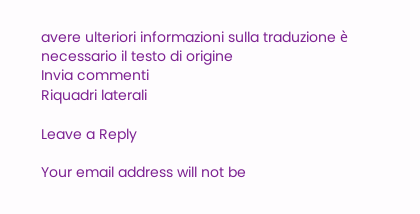avere ulteriori informazioni sulla traduzione è necessario il testo di origine
Invia commenti
Riquadri laterali

Leave a Reply

Your email address will not be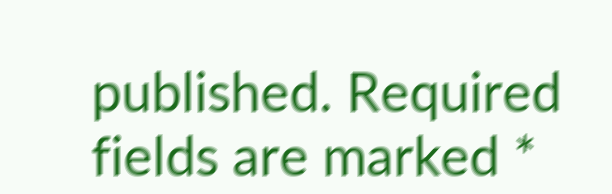published. Required fields are marked *